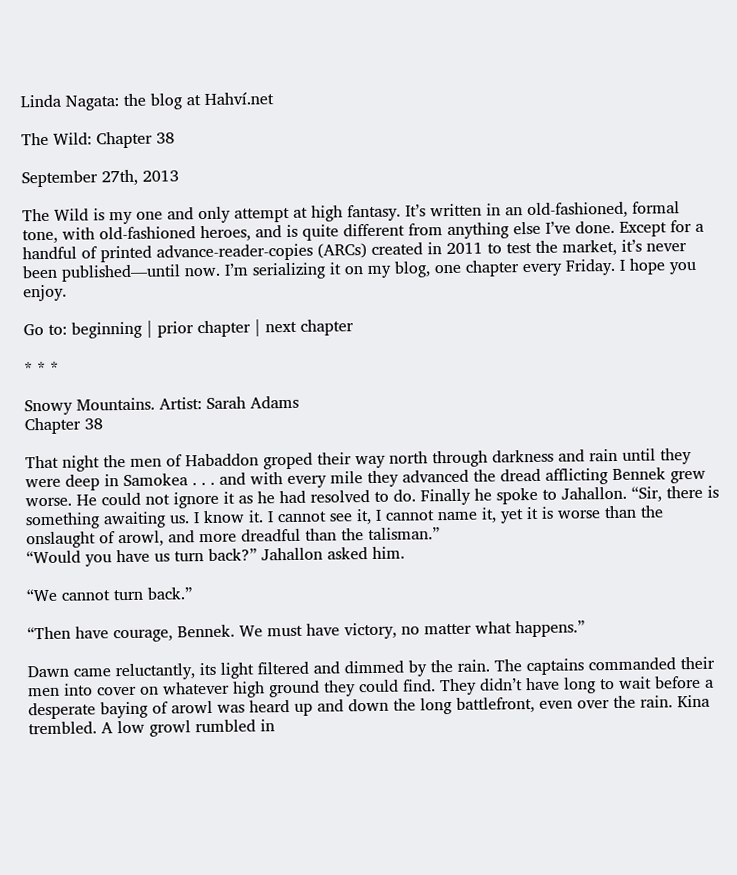Linda Nagata: the blog at Hahví.net

The Wild: Chapter 38

September 27th, 2013

The Wild is my one and only attempt at high fantasy. It’s written in an old-fashioned, formal tone, with old-fashioned heroes, and is quite different from anything else I’ve done. Except for a handful of printed advance-reader-copies (ARCs) created in 2011 to test the market, it’s never been published—until now. I’m serializing it on my blog, one chapter every Friday. I hope you enjoy.

Go to: beginning | prior chapter | next chapter

* * *

Snowy Mountains. Artist: Sarah Adams
Chapter 38

That night the men of Habaddon groped their way north through darkness and rain until they were deep in Samokea . . . and with every mile they advanced the dread afflicting Bennek grew worse. He could not ignore it as he had resolved to do. Finally he spoke to Jahallon. “Sir, there is something awaiting us. I know it. I cannot see it, I cannot name it, yet it is worse than the onslaught of arowl, and more dreadful than the talisman.”
“Would you have us turn back?” Jahallon asked him.

“We cannot turn back.”

“Then have courage, Bennek. We must have victory, no matter what happens.”

Dawn came reluctantly, its light filtered and dimmed by the rain. The captains commanded their men into cover on whatever high ground they could find. They didn’t have long to wait before a desperate baying of arowl was heard up and down the long battlefront, even over the rain. Kina trembled. A low growl rumbled in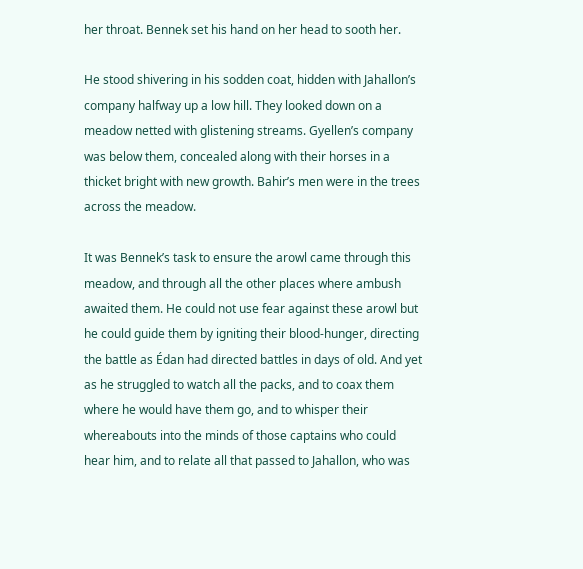her throat. Bennek set his hand on her head to sooth her.

He stood shivering in his sodden coat, hidden with Jahallon’s company halfway up a low hill. They looked down on a meadow netted with glistening streams. Gyellen’s company was below them, concealed along with their horses in a thicket bright with new growth. Bahir’s men were in the trees across the meadow.

It was Bennek’s task to ensure the arowl came through this meadow, and through all the other places where ambush awaited them. He could not use fear against these arowl but he could guide them by igniting their blood-hunger, directing the battle as Édan had directed battles in days of old. And yet as he struggled to watch all the packs, and to coax them where he would have them go, and to whisper their whereabouts into the minds of those captains who could hear him, and to relate all that passed to Jahallon, who was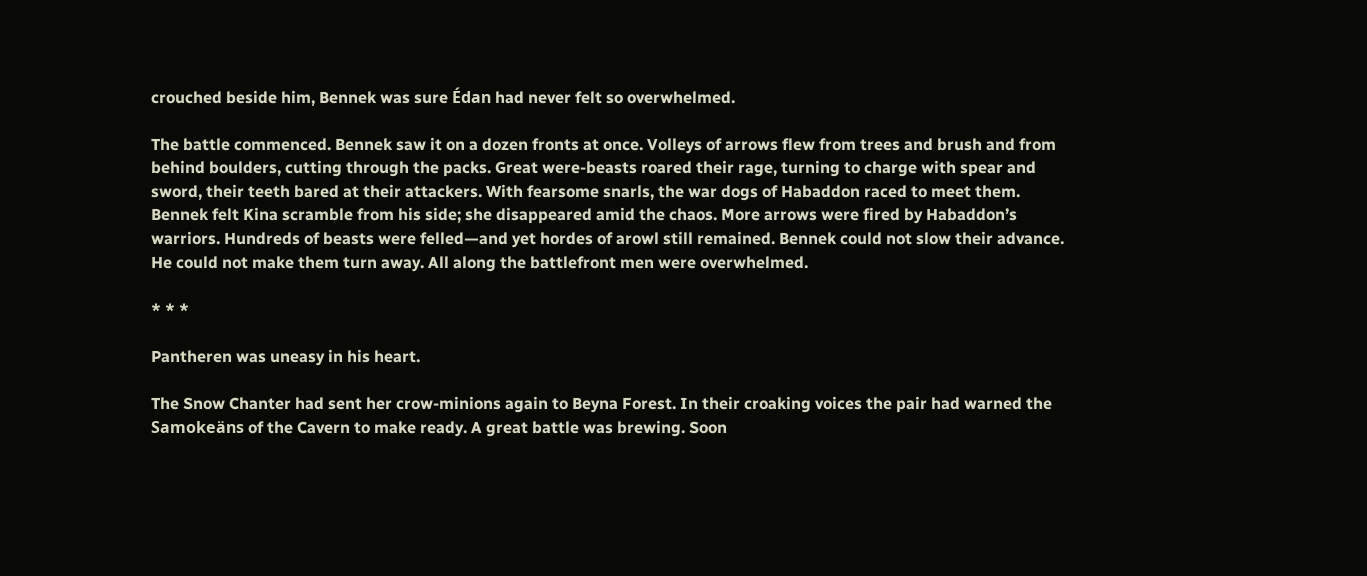crouched beside him, Bennek was sure Édan had never felt so overwhelmed.

The battle commenced. Bennek saw it on a dozen fronts at once. Volleys of arrows flew from trees and brush and from behind boulders, cutting through the packs. Great were-beasts roared their rage, turning to charge with spear and sword, their teeth bared at their attackers. With fearsome snarls, the war dogs of Habaddon raced to meet them. Bennek felt Kina scramble from his side; she disappeared amid the chaos. More arrows were fired by Habaddon’s warriors. Hundreds of beasts were felled—and yet hordes of arowl still remained. Bennek could not slow their advance. He could not make them turn away. All along the battlefront men were overwhelmed.

* * *

Pantheren was uneasy in his heart.

The Snow Chanter had sent her crow-minions again to Beyna Forest. In their croaking voices the pair had warned the Samokeäns of the Cavern to make ready. A great battle was brewing. Soon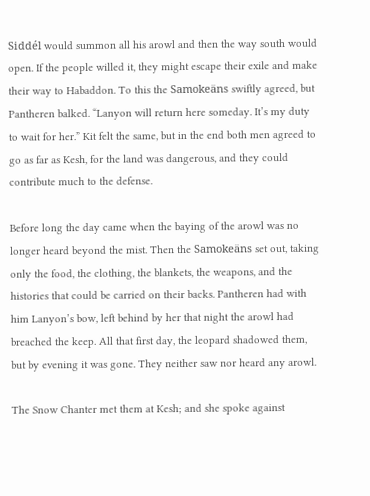Siddél would summon all his arowl and then the way south would open. If the people willed it, they might escape their exile and make their way to Habaddon. To this the Samokeäns swiftly agreed, but Pantheren balked. “Lanyon will return here someday. It’s my duty to wait for her.” Kit felt the same, but in the end both men agreed to go as far as Kesh, for the land was dangerous, and they could contribute much to the defense.

Before long the day came when the baying of the arowl was no longer heard beyond the mist. Then the Samokeäns set out, taking only the food, the clothing, the blankets, the weapons, and the histories that could be carried on their backs. Pantheren had with him Lanyon’s bow, left behind by her that night the arowl had breached the keep. All that first day, the leopard shadowed them, but by evening it was gone. They neither saw nor heard any arowl.

The Snow Chanter met them at Kesh; and she spoke against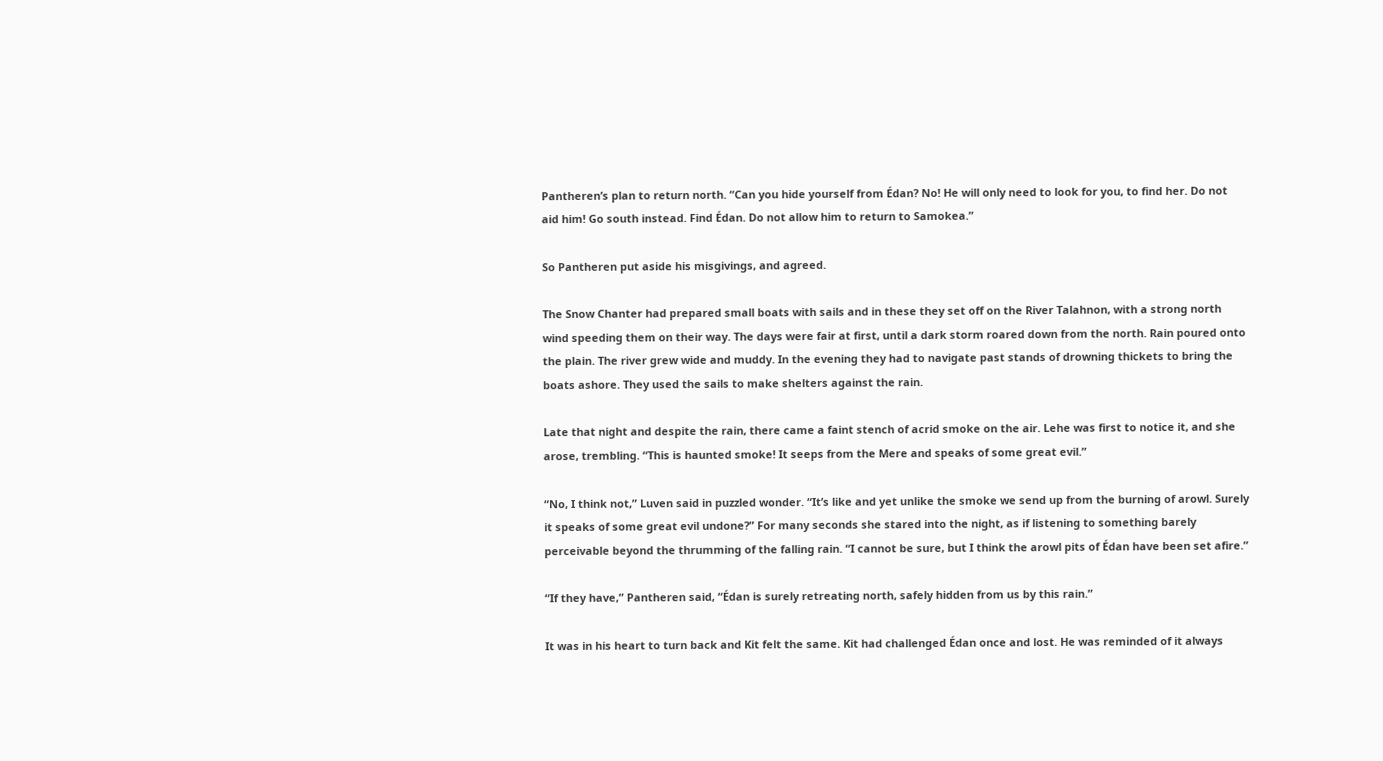Pantheren’s plan to return north. “Can you hide yourself from Édan? No! He will only need to look for you, to find her. Do not aid him! Go south instead. Find Édan. Do not allow him to return to Samokea.”

So Pantheren put aside his misgivings, and agreed.

The Snow Chanter had prepared small boats with sails and in these they set off on the River Talahnon, with a strong north wind speeding them on their way. The days were fair at first, until a dark storm roared down from the north. Rain poured onto the plain. The river grew wide and muddy. In the evening they had to navigate past stands of drowning thickets to bring the boats ashore. They used the sails to make shelters against the rain.

Late that night and despite the rain, there came a faint stench of acrid smoke on the air. Lehe was first to notice it, and she arose, trembling. “This is haunted smoke! It seeps from the Mere and speaks of some great evil.”

“No, I think not,” Luven said in puzzled wonder. “It’s like and yet unlike the smoke we send up from the burning of arowl. Surely it speaks of some great evil undone?” For many seconds she stared into the night, as if listening to something barely perceivable beyond the thrumming of the falling rain. “I cannot be sure, but I think the arowl pits of Édan have been set afire.”

“If they have,” Pantheren said, “Édan is surely retreating north, safely hidden from us by this rain.”

It was in his heart to turn back and Kit felt the same. Kit had challenged Édan once and lost. He was reminded of it always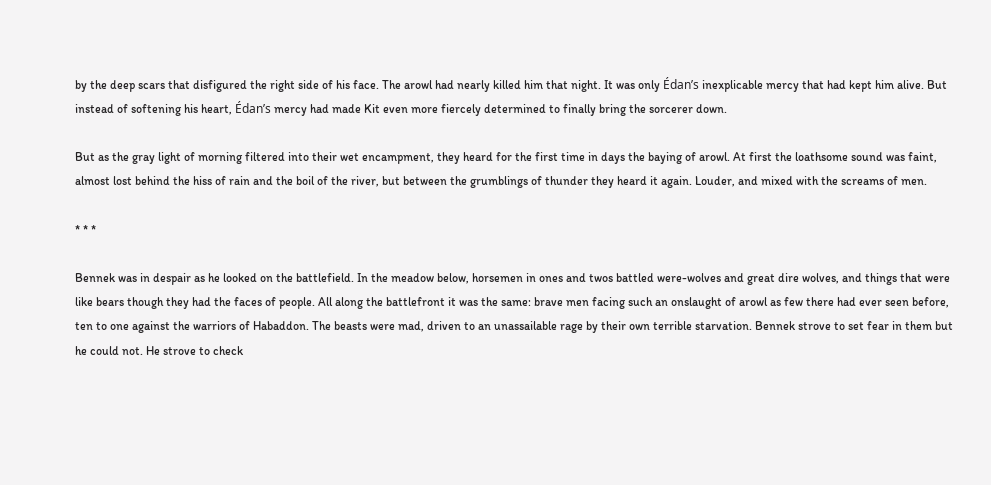by the deep scars that disfigured the right side of his face. The arowl had nearly killed him that night. It was only Édan’s inexplicable mercy that had kept him alive. But instead of softening his heart, Édan’s mercy had made Kit even more fiercely determined to finally bring the sorcerer down.

But as the gray light of morning filtered into their wet encampment, they heard for the first time in days the baying of arowl. At first the loathsome sound was faint, almost lost behind the hiss of rain and the boil of the river, but between the grumblings of thunder they heard it again. Louder, and mixed with the screams of men.

* * *

Bennek was in despair as he looked on the battlefield. In the meadow below, horsemen in ones and twos battled were-wolves and great dire wolves, and things that were like bears though they had the faces of people. All along the battlefront it was the same: brave men facing such an onslaught of arowl as few there had ever seen before, ten to one against the warriors of Habaddon. The beasts were mad, driven to an unassailable rage by their own terrible starvation. Bennek strove to set fear in them but he could not. He strove to check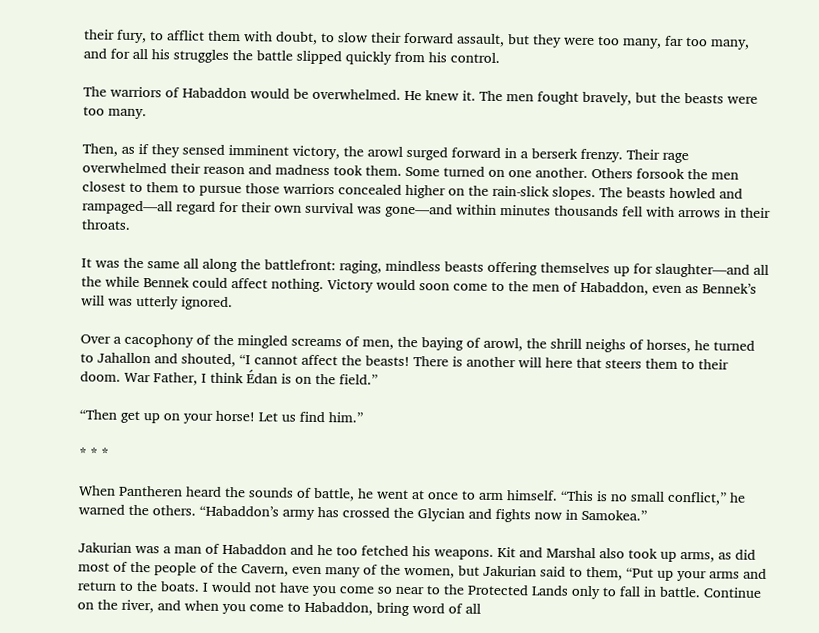their fury, to afflict them with doubt, to slow their forward assault, but they were too many, far too many, and for all his struggles the battle slipped quickly from his control.

The warriors of Habaddon would be overwhelmed. He knew it. The men fought bravely, but the beasts were too many.

Then, as if they sensed imminent victory, the arowl surged forward in a berserk frenzy. Their rage overwhelmed their reason and madness took them. Some turned on one another. Others forsook the men closest to them to pursue those warriors concealed higher on the rain-slick slopes. The beasts howled and rampaged—all regard for their own survival was gone—and within minutes thousands fell with arrows in their throats.

It was the same all along the battlefront: raging, mindless beasts offering themselves up for slaughter—and all the while Bennek could affect nothing. Victory would soon come to the men of Habaddon, even as Bennek’s will was utterly ignored.

Over a cacophony of the mingled screams of men, the baying of arowl, the shrill neighs of horses, he turned to Jahallon and shouted, “I cannot affect the beasts! There is another will here that steers them to their doom. War Father, I think Édan is on the field.”

“Then get up on your horse! Let us find him.”

* * *

When Pantheren heard the sounds of battle, he went at once to arm himself. “This is no small conflict,” he warned the others. “Habaddon’s army has crossed the Glycian and fights now in Samokea.”

Jakurian was a man of Habaddon and he too fetched his weapons. Kit and Marshal also took up arms, as did most of the people of the Cavern, even many of the women, but Jakurian said to them, “Put up your arms and return to the boats. I would not have you come so near to the Protected Lands only to fall in battle. Continue on the river, and when you come to Habaddon, bring word of all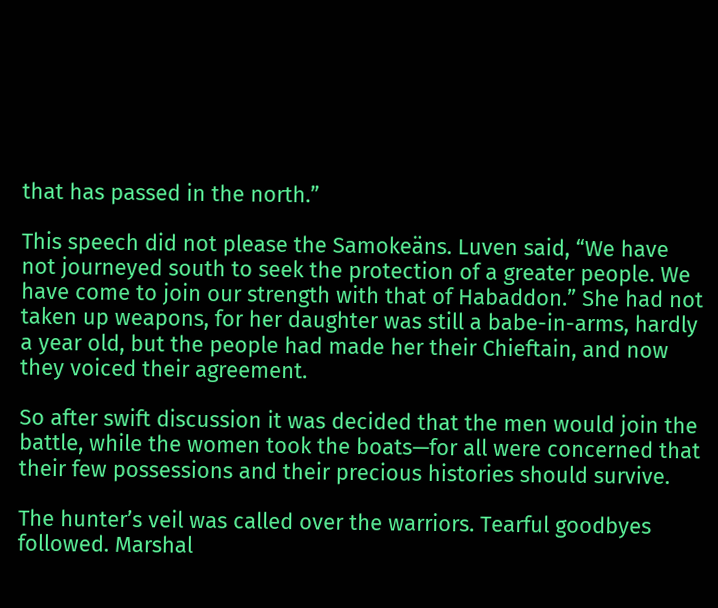that has passed in the north.”

This speech did not please the Samokeäns. Luven said, “We have not journeyed south to seek the protection of a greater people. We have come to join our strength with that of Habaddon.” She had not taken up weapons, for her daughter was still a babe-in-arms, hardly a year old, but the people had made her their Chieftain, and now they voiced their agreement.

So after swift discussion it was decided that the men would join the battle, while the women took the boats—for all were concerned that their few possessions and their precious histories should survive.

The hunter’s veil was called over the warriors. Tearful goodbyes followed. Marshal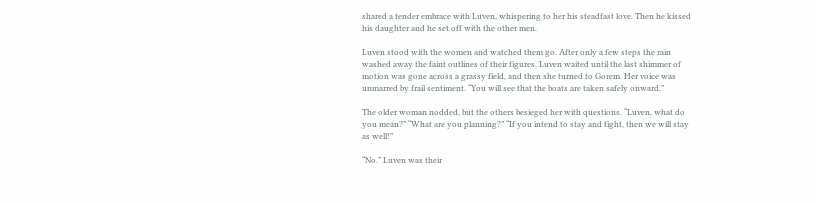shared a tender embrace with Luven, whispering to her his steadfast love. Then he kissed his daughter and he set off with the other men.

Luven stood with the women and watched them go. After only a few steps the rain washed away the faint outlines of their figures. Luven waited until the last shimmer of motion was gone across a grassy field, and then she turned to Gorem. Her voice was unmarred by frail sentiment. “You will see that the boats are taken safely onward.”

The older woman nodded, but the others besieged her with questions. “Luven, what do you mean?” “What are you planning?” “If you intend to stay and fight, then we will stay as well!”

“No.” Luven was their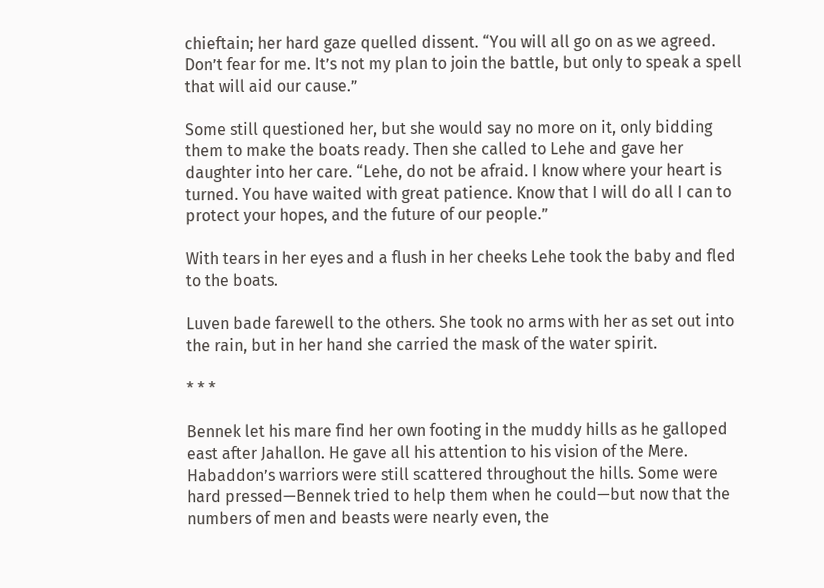chieftain; her hard gaze quelled dissent. “You will all go on as we agreed. Don’t fear for me. It’s not my plan to join the battle, but only to speak a spell that will aid our cause.”

Some still questioned her, but she would say no more on it, only bidding them to make the boats ready. Then she called to Lehe and gave her daughter into her care. “Lehe, do not be afraid. I know where your heart is turned. You have waited with great patience. Know that I will do all I can to protect your hopes, and the future of our people.”

With tears in her eyes and a flush in her cheeks Lehe took the baby and fled to the boats.

Luven bade farewell to the others. She took no arms with her as set out into the rain, but in her hand she carried the mask of the water spirit.

* * *

Bennek let his mare find her own footing in the muddy hills as he galloped east after Jahallon. He gave all his attention to his vision of the Mere. Habaddon’s warriors were still scattered throughout the hills. Some were hard pressed—Bennek tried to help them when he could—but now that the numbers of men and beasts were nearly even, the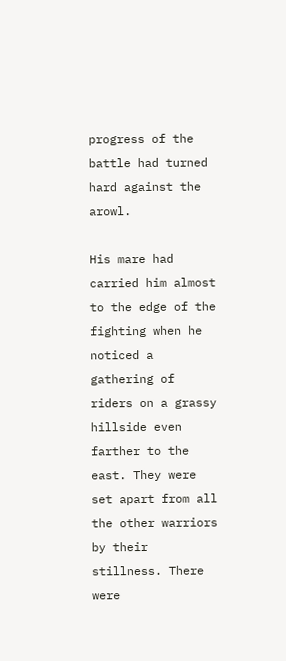progress of the battle had turned hard against the arowl.

His mare had carried him almost to the edge of the fighting when he noticed a gathering of riders on a grassy hillside even farther to the east. They were set apart from all the other warriors by their stillness. There were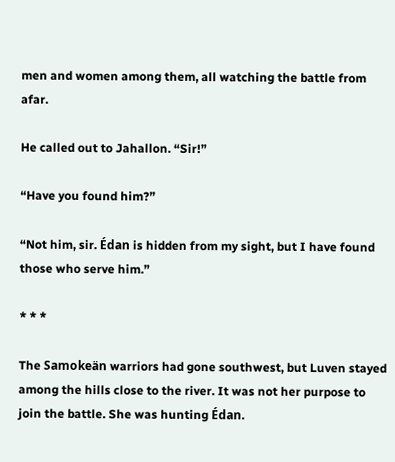men and women among them, all watching the battle from afar.

He called out to Jahallon. “Sir!”

“Have you found him?”

“Not him, sir. Édan is hidden from my sight, but I have found those who serve him.”

* * *

The Samokeän warriors had gone southwest, but Luven stayed among the hills close to the river. It was not her purpose to join the battle. She was hunting Édan.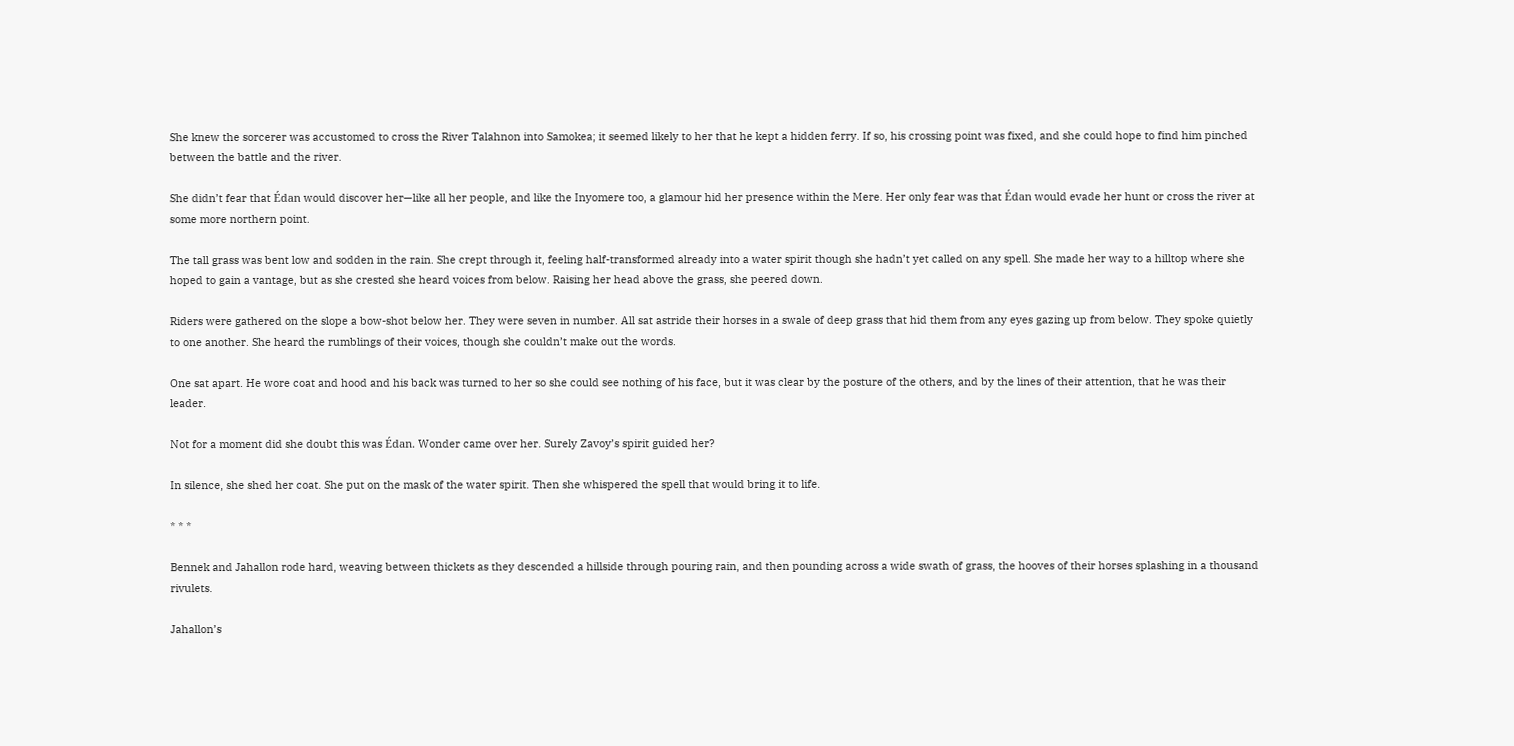She knew the sorcerer was accustomed to cross the River Talahnon into Samokea; it seemed likely to her that he kept a hidden ferry. If so, his crossing point was fixed, and she could hope to find him pinched between the battle and the river.

She didn’t fear that Édan would discover her—like all her people, and like the Inyomere too, a glamour hid her presence within the Mere. Her only fear was that Édan would evade her hunt or cross the river at some more northern point.

The tall grass was bent low and sodden in the rain. She crept through it, feeling half-transformed already into a water spirit though she hadn’t yet called on any spell. She made her way to a hilltop where she hoped to gain a vantage, but as she crested she heard voices from below. Raising her head above the grass, she peered down.

Riders were gathered on the slope a bow-shot below her. They were seven in number. All sat astride their horses in a swale of deep grass that hid them from any eyes gazing up from below. They spoke quietly to one another. She heard the rumblings of their voices, though she couldn’t make out the words.

One sat apart. He wore coat and hood and his back was turned to her so she could see nothing of his face, but it was clear by the posture of the others, and by the lines of their attention, that he was their leader.

Not for a moment did she doubt this was Édan. Wonder came over her. Surely Zavoy’s spirit guided her?

In silence, she shed her coat. She put on the mask of the water spirit. Then she whispered the spell that would bring it to life.

* * *

Bennek and Jahallon rode hard, weaving between thickets as they descended a hillside through pouring rain, and then pounding across a wide swath of grass, the hooves of their horses splashing in a thousand rivulets.

Jahallon’s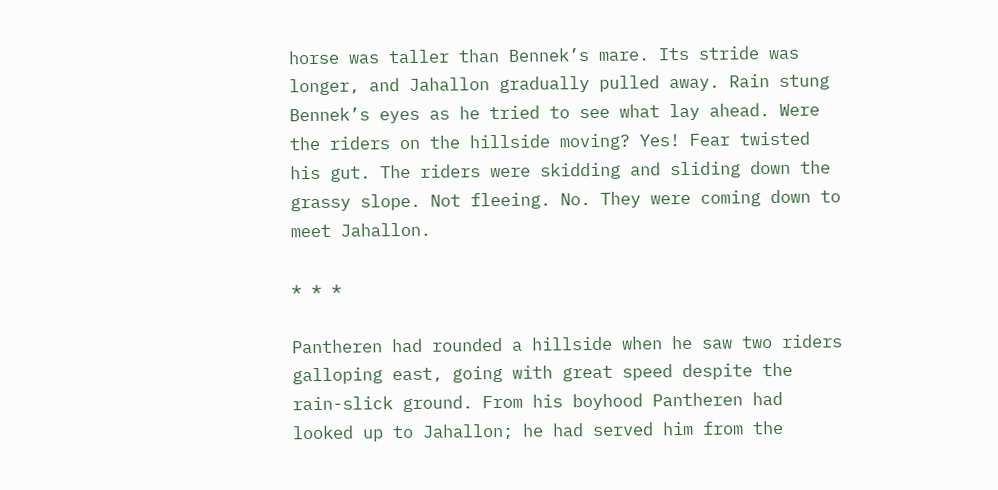horse was taller than Bennek’s mare. Its stride was longer, and Jahallon gradually pulled away. Rain stung Bennek’s eyes as he tried to see what lay ahead. Were the riders on the hillside moving? Yes! Fear twisted his gut. The riders were skidding and sliding down the grassy slope. Not fleeing. No. They were coming down to meet Jahallon.

* * *

Pantheren had rounded a hillside when he saw two riders galloping east, going with great speed despite the rain-slick ground. From his boyhood Pantheren had looked up to Jahallon; he had served him from the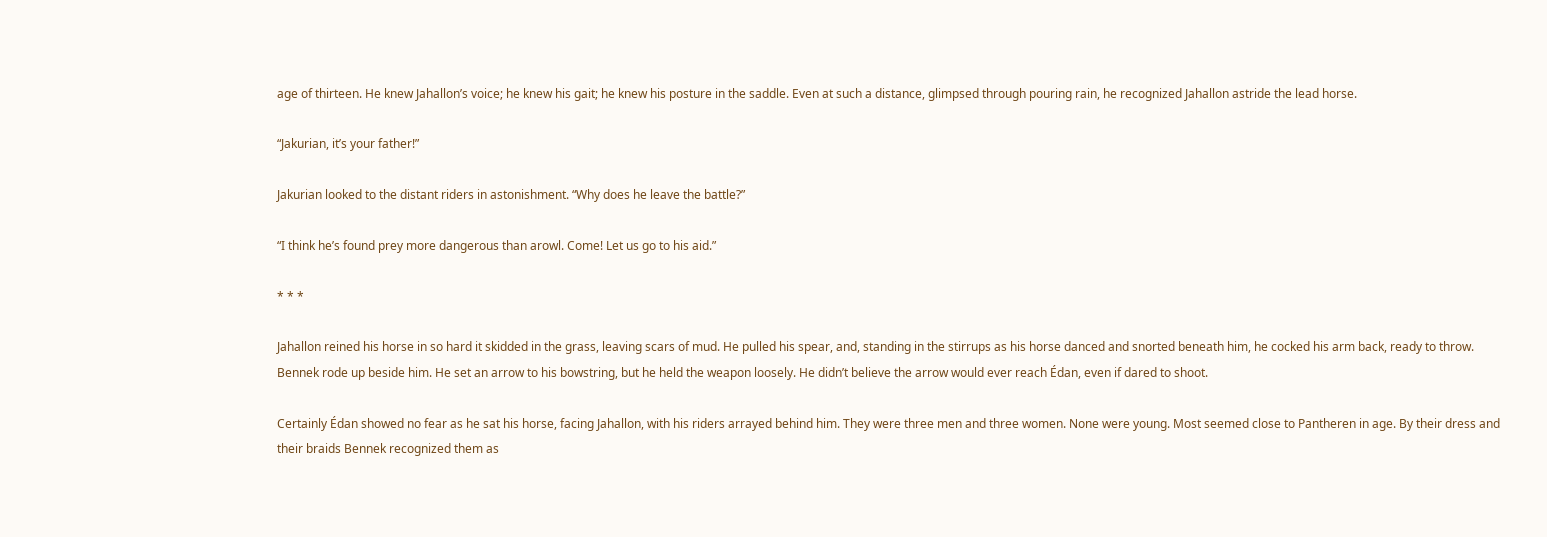age of thirteen. He knew Jahallon’s voice; he knew his gait; he knew his posture in the saddle. Even at such a distance, glimpsed through pouring rain, he recognized Jahallon astride the lead horse.

“Jakurian, it’s your father!”

Jakurian looked to the distant riders in astonishment. “Why does he leave the battle?”

“I think he’s found prey more dangerous than arowl. Come! Let us go to his aid.”

* * *

Jahallon reined his horse in so hard it skidded in the grass, leaving scars of mud. He pulled his spear, and, standing in the stirrups as his horse danced and snorted beneath him, he cocked his arm back, ready to throw. Bennek rode up beside him. He set an arrow to his bowstring, but he held the weapon loosely. He didn’t believe the arrow would ever reach Édan, even if dared to shoot.

Certainly Édan showed no fear as he sat his horse, facing Jahallon, with his riders arrayed behind him. They were three men and three women. None were young. Most seemed close to Pantheren in age. By their dress and their braids Bennek recognized them as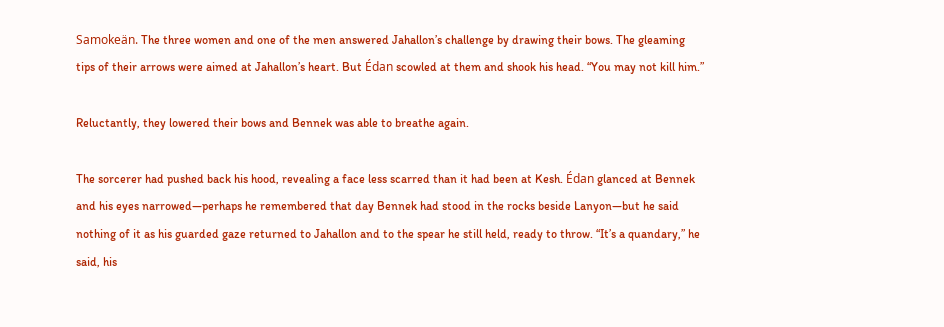Samokeän. The three women and one of the men answered Jahallon’s challenge by drawing their bows. The gleaming tips of their arrows were aimed at Jahallon’s heart. But Édan scowled at them and shook his head. “You may not kill him.”

Reluctantly, they lowered their bows and Bennek was able to breathe again.

The sorcerer had pushed back his hood, revealing a face less scarred than it had been at Kesh. Édan glanced at Bennek and his eyes narrowed—perhaps he remembered that day Bennek had stood in the rocks beside Lanyon—but he said nothing of it as his guarded gaze returned to Jahallon and to the spear he still held, ready to throw. “It’s a quandary,” he said, his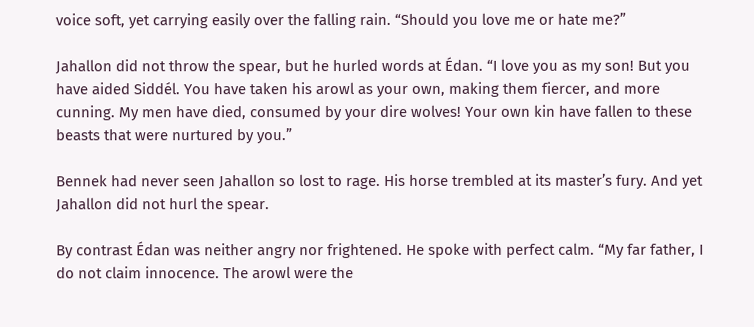voice soft, yet carrying easily over the falling rain. “Should you love me or hate me?”

Jahallon did not throw the spear, but he hurled words at Édan. “I love you as my son! But you have aided Siddél. You have taken his arowl as your own, making them fiercer, and more cunning. My men have died, consumed by your dire wolves! Your own kin have fallen to these beasts that were nurtured by you.”

Bennek had never seen Jahallon so lost to rage. His horse trembled at its master’s fury. And yet Jahallon did not hurl the spear.

By contrast Édan was neither angry nor frightened. He spoke with perfect calm. “My far father, I do not claim innocence. The arowl were the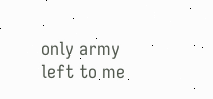only army left to me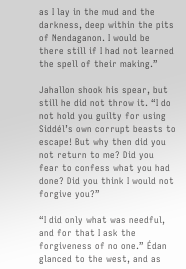as I lay in the mud and the darkness, deep within the pits of Nendaganon. I would be there still if I had not learned the spell of their making.”

Jahallon shook his spear, but still he did not throw it. “I do not hold you guilty for using Siddél’s own corrupt beasts to escape! But why then did you not return to me? Did you fear to confess what you had done? Did you think I would not forgive you?”

“I did only what was needful, and for that I ask the forgiveness of no one.” Édan glanced to the west, and as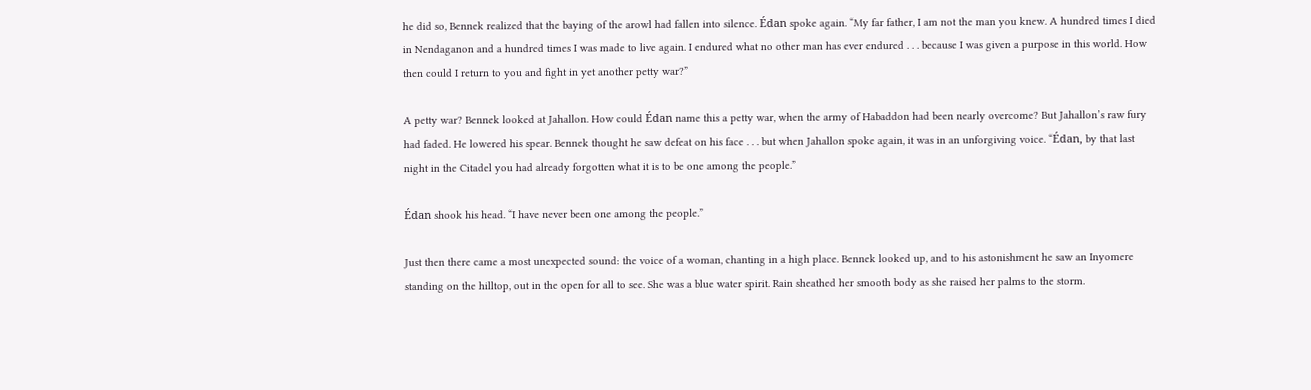he did so, Bennek realized that the baying of the arowl had fallen into silence. Édan spoke again. “My far father, I am not the man you knew. A hundred times I died in Nendaganon and a hundred times I was made to live again. I endured what no other man has ever endured . . . because I was given a purpose in this world. How then could I return to you and fight in yet another petty war?”

A petty war? Bennek looked at Jahallon. How could Édan name this a petty war, when the army of Habaddon had been nearly overcome? But Jahallon’s raw fury had faded. He lowered his spear. Bennek thought he saw defeat on his face . . . but when Jahallon spoke again, it was in an unforgiving voice. “Édan, by that last night in the Citadel you had already forgotten what it is to be one among the people.”

Édan shook his head. “I have never been one among the people.”

Just then there came a most unexpected sound: the voice of a woman, chanting in a high place. Bennek looked up, and to his astonishment he saw an Inyomere standing on the hilltop, out in the open for all to see. She was a blue water spirit. Rain sheathed her smooth body as she raised her palms to the storm.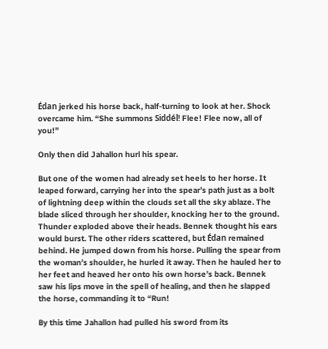Édan jerked his horse back, half-turning to look at her. Shock overcame him. “She summons Siddél! Flee! Flee now, all of you!”

Only then did Jahallon hurl his spear.

But one of the women had already set heels to her horse. It leaped forward, carrying her into the spear’s path just as a bolt of lightning deep within the clouds set all the sky ablaze. The blade sliced through her shoulder, knocking her to the ground. Thunder exploded above their heads. Bennek thought his ears would burst. The other riders scattered, but Édan remained behind. He jumped down from his horse. Pulling the spear from the woman’s shoulder, he hurled it away. Then he hauled her to her feet and heaved her onto his own horse’s back. Bennek saw his lips move in the spell of healing, and then he slapped the horse, commanding it to “Run!

By this time Jahallon had pulled his sword from its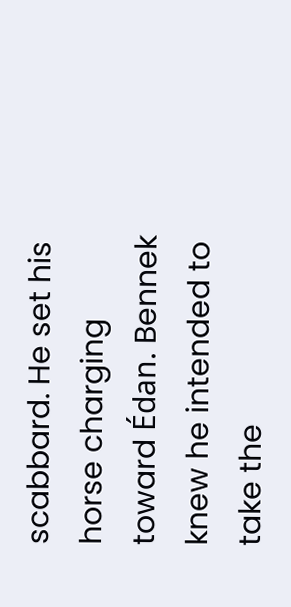scabbard. He set his horse charging toward Édan. Bennek knew he intended to take the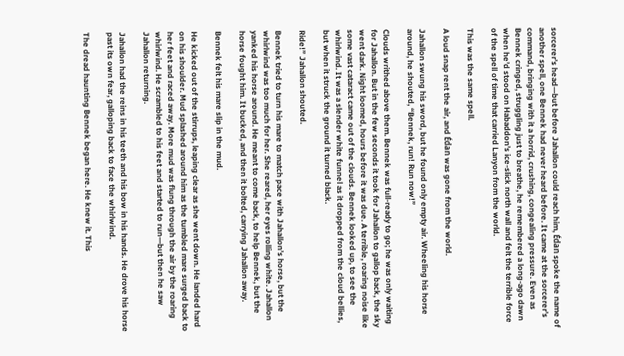sorcerer’s head—but before Jahallon could reach him, Édan spoke the name of another spell, one Bennek had never heard before. It came at the sorcerer’s command, bringing with it a horrid, crushing, congealing pressure. Even as Bennek cringed, struggling just to breathe, he remembered a long-ago dawn when he’d stood on Habaddon’s ice-slick north wall and felt the terrible force of the spell of time that carried Lanyon from the world.

This was the same spell.

A loud snap rent the air, and Édan was gone from the world.

Jahallon swung his sword, but he found only empty air. Wheeling his horse around, he shouted, “Bennek, run! Run now!”

Clouds writhed above them. Bennek was full-ready to go; he was only waiting for Jahallon. But in the few seconds it took for Jahallon to gallop back, the sky went dark. Night loomed, hours before it was due. A terrible, roaring noise like some vast cataract came out of the clouds. Bennek looked up, to see the whirlwind. It was a slender white funnel as it dropped from the cloud bellies, but when it struck the ground it turned black.

Ride!” Jahallon shouted.

Bennek tried to turn his mare to match pace with Jahallon’s horse, but the whirlwind was too much for her. She reared, her eyes rolling white. Jahallon yanked his horse around. He meant to come back, to help Bennek, but the horse fought him. It bucked, and then it bolted, carrying Jahallon away.

Bennek felt his mare slip in the mud.

He kicked out of the stirrups, leaping clear as she went down. He landed hard on his shoulder. Mud splashed around him as the tumbled mare surged back to her feet and raced away. More mud was flung through the air by the roaring whirlwind. He scrambled to his feet and started to run—but then he saw Jahallon returning.

Jahallon had the reins in his teeth and his bow in his hands. He drove his horse past its own fear, galloping back to face the whirlwind.

The dread haunting Bennek began here. He knew it. This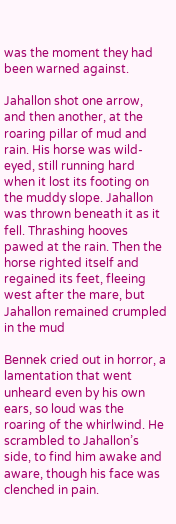was the moment they had been warned against.

Jahallon shot one arrow, and then another, at the roaring pillar of mud and rain. His horse was wild-eyed, still running hard when it lost its footing on the muddy slope. Jahallon was thrown beneath it as it fell. Thrashing hooves pawed at the rain. Then the horse righted itself and regained its feet, fleeing west after the mare, but Jahallon remained crumpled in the mud

Bennek cried out in horror, a lamentation that went unheard even by his own ears, so loud was the roaring of the whirlwind. He scrambled to Jahallon’s side, to find him awake and aware, though his face was clenched in pain.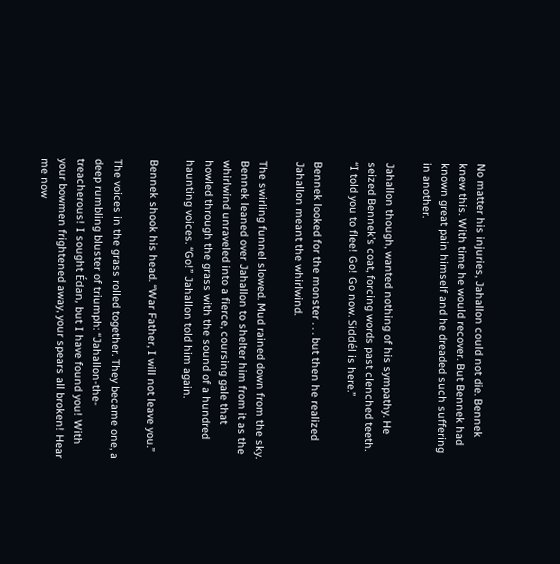No matter his injuries, Jahallon could not die. Bennek knew this. With time he would recover. But Bennek had known great pain himself and he dreaded such suffering in another.

Jahallon though, wanted nothing of his sympathy. He seized Bennek’s coat, forcing words past clenched teeth. “I told you to flee! Go! Go now. Siddél is here.”

Bennek looked for the monster . . . but then he realized Jahallon meant the whirlwind.

The swirling funnel slowed. Mud rained down from the sky. Bennek leaned over Jahallon to shelter him from it as the whirlwind unraveled into a fierce, coursing gale that howled through the grass with the sound of a hundred haunting voices. “Go!” Jahallon told him again.

Bennek shook his head. “War Father, I will not leave you.”

The voices in the grass rolled together. They became one, a deep rumbling bluster of triumph: “Jahallon-the-treacherous! I sought Édan, but I have found you! With your bowmen frightened away, your spears all broken! Hear me now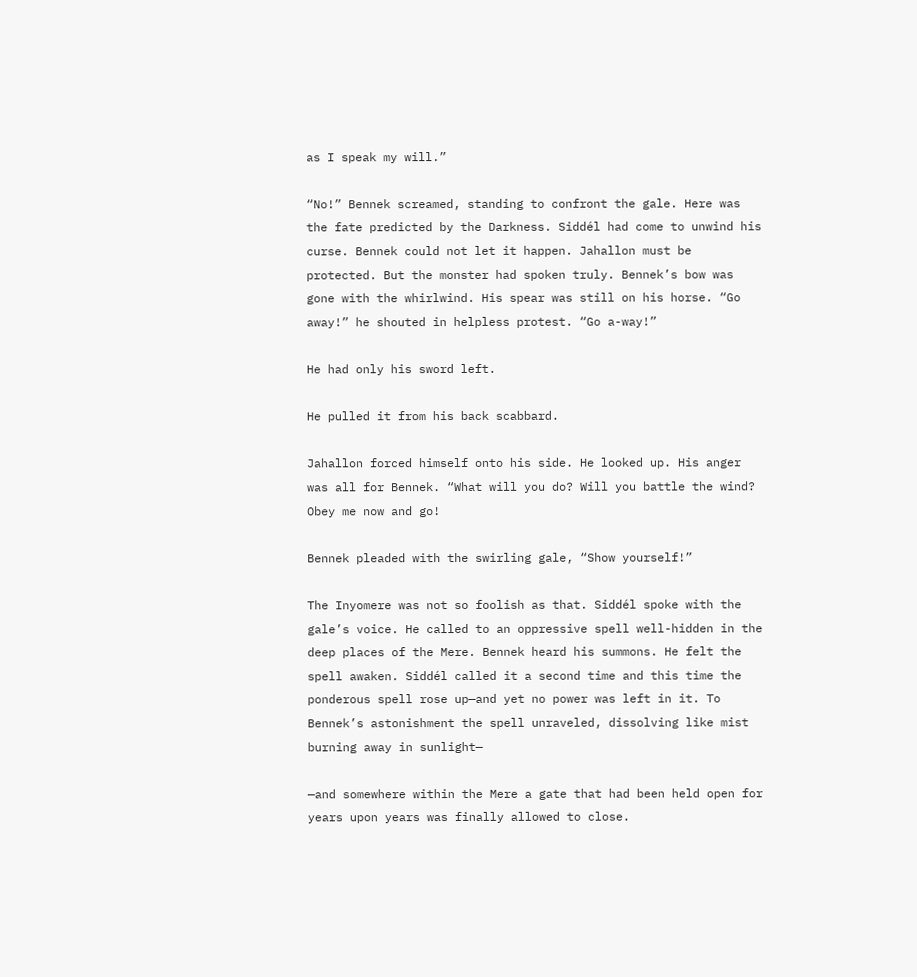as I speak my will.”

“No!” Bennek screamed, standing to confront the gale. Here was the fate predicted by the Darkness. Siddél had come to unwind his curse. Bennek could not let it happen. Jahallon must be protected. But the monster had spoken truly. Bennek’s bow was gone with the whirlwind. His spear was still on his horse. “Go away!” he shouted in helpless protest. “Go a-way!”

He had only his sword left.

He pulled it from his back scabbard.

Jahallon forced himself onto his side. He looked up. His anger was all for Bennek. “What will you do? Will you battle the wind? Obey me now and go!

Bennek pleaded with the swirling gale, “Show yourself!”

The Inyomere was not so foolish as that. Siddél spoke with the gale’s voice. He called to an oppressive spell well-hidden in the deep places of the Mere. Bennek heard his summons. He felt the spell awaken. Siddél called it a second time and this time the ponderous spell rose up—and yet no power was left in it. To Bennek’s astonishment the spell unraveled, dissolving like mist burning away in sunlight—

—and somewhere within the Mere a gate that had been held open for years upon years was finally allowed to close.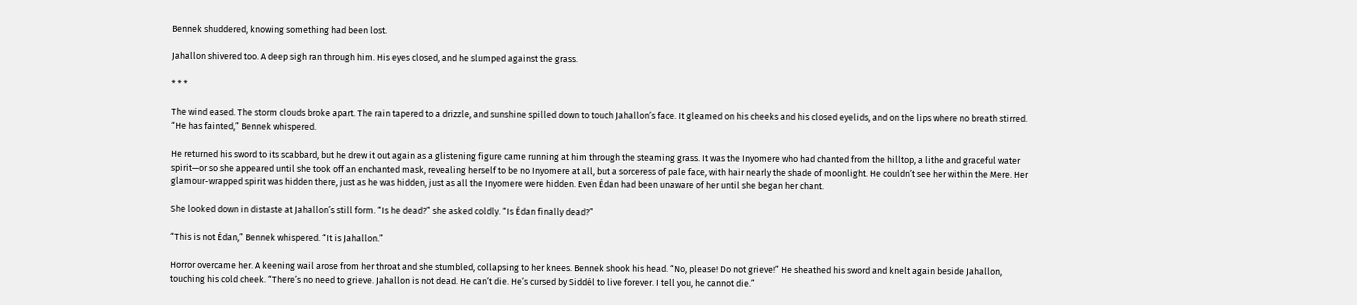Bennek shuddered, knowing something had been lost.

Jahallon shivered too. A deep sigh ran through him. His eyes closed, and he slumped against the grass.

* * *

The wind eased. The storm clouds broke apart. The rain tapered to a drizzle, and sunshine spilled down to touch Jahallon’s face. It gleamed on his cheeks and his closed eyelids, and on the lips where no breath stirred. “He has fainted,” Bennek whispered.

He returned his sword to its scabbard, but he drew it out again as a glistening figure came running at him through the steaming grass. It was the Inyomere who had chanted from the hilltop, a lithe and graceful water spirit—or so she appeared until she took off an enchanted mask, revealing herself to be no Inyomere at all, but a sorceress of pale face, with hair nearly the shade of moonlight. He couldn’t see her within the Mere. Her glamour-wrapped spirit was hidden there, just as he was hidden, just as all the Inyomere were hidden. Even Édan had been unaware of her until she began her chant.

She looked down in distaste at Jahallon’s still form. “Is he dead?” she asked coldly. “Is Édan finally dead?”

“This is not Édan,” Bennek whispered. “It is Jahallon.”

Horror overcame her. A keening wail arose from her throat and she stumbled, collapsing to her knees. Bennek shook his head. “No, please! Do not grieve!” He sheathed his sword and knelt again beside Jahallon, touching his cold cheek. “There’s no need to grieve. Jahallon is not dead. He can’t die. He’s cursed by Siddél to live forever. I tell you, he cannot die.”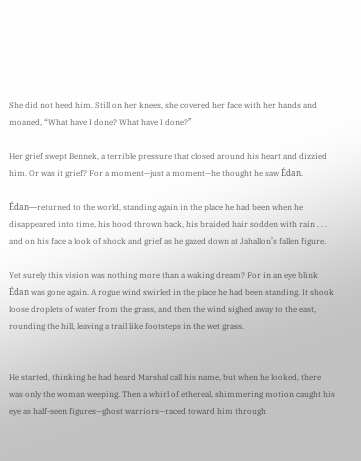She did not heed him. Still on her knees, she covered her face with her hands and moaned, “What have I done? What have I done?”

Her grief swept Bennek, a terrible pressure that closed around his heart and dizzied him. Or was it grief? For a moment—just a moment—he thought he saw Édan.

Édan—returned to the world, standing again in the place he had been when he disappeared into time, his hood thrown back, his braided hair sodden with rain . . . and on his face a look of shock and grief as he gazed down at Jahallon’s fallen figure.

Yet surely this vision was nothing more than a waking dream? For in an eye blink Édan was gone again. A rogue wind swirled in the place he had been standing. It shook loose droplets of water from the grass, and then the wind sighed away to the east, rounding the hill, leaving a trail like footsteps in the wet grass.


He started, thinking he had heard Marshal call his name, but when he looked, there was only the woman weeping. Then a whirl of ethereal, shimmering motion caught his eye as half-seen figures—ghost warriors—raced toward him through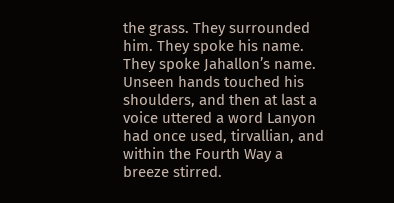the grass. They surrounded him. They spoke his name. They spoke Jahallon’s name. Unseen hands touched his shoulders, and then at last a voice uttered a word Lanyon had once used, tirvallian, and within the Fourth Way a breeze stirred.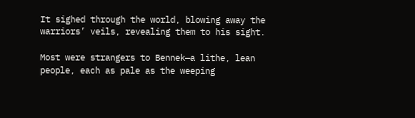It sighed through the world, blowing away the warriors’ veils, revealing them to his sight.

Most were strangers to Bennek—a lithe, lean people, each as pale as the weeping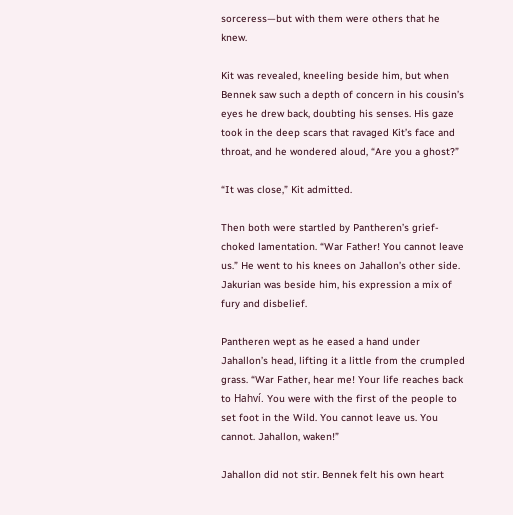sorceress—but with them were others that he knew.

Kit was revealed, kneeling beside him, but when Bennek saw such a depth of concern in his cousin’s eyes he drew back, doubting his senses. His gaze took in the deep scars that ravaged Kit’s face and throat, and he wondered aloud, “Are you a ghost?”

“It was close,” Kit admitted.

Then both were startled by Pantheren’s grief-choked lamentation. “War Father! You cannot leave us.” He went to his knees on Jahallon’s other side. Jakurian was beside him, his expression a mix of fury and disbelief.

Pantheren wept as he eased a hand under Jahallon’s head, lifting it a little from the crumpled grass. “War Father, hear me! Your life reaches back to Hahví. You were with the first of the people to set foot in the Wild. You cannot leave us. You cannot. Jahallon, waken!”

Jahallon did not stir. Bennek felt his own heart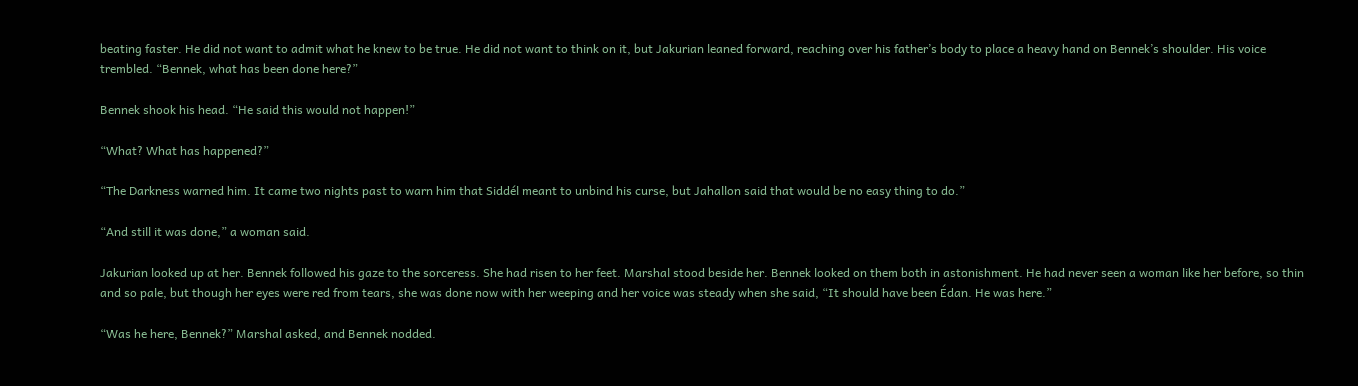beating faster. He did not want to admit what he knew to be true. He did not want to think on it, but Jakurian leaned forward, reaching over his father’s body to place a heavy hand on Bennek’s shoulder. His voice trembled. “Bennek, what has been done here?”

Bennek shook his head. “He said this would not happen!”

“What? What has happened?”

“The Darkness warned him. It came two nights past to warn him that Siddél meant to unbind his curse, but Jahallon said that would be no easy thing to do.”

“And still it was done,” a woman said.

Jakurian looked up at her. Bennek followed his gaze to the sorceress. She had risen to her feet. Marshal stood beside her. Bennek looked on them both in astonishment. He had never seen a woman like her before, so thin and so pale, but though her eyes were red from tears, she was done now with her weeping and her voice was steady when she said, “It should have been Édan. He was here.”

“Was he here, Bennek?” Marshal asked, and Bennek nodded.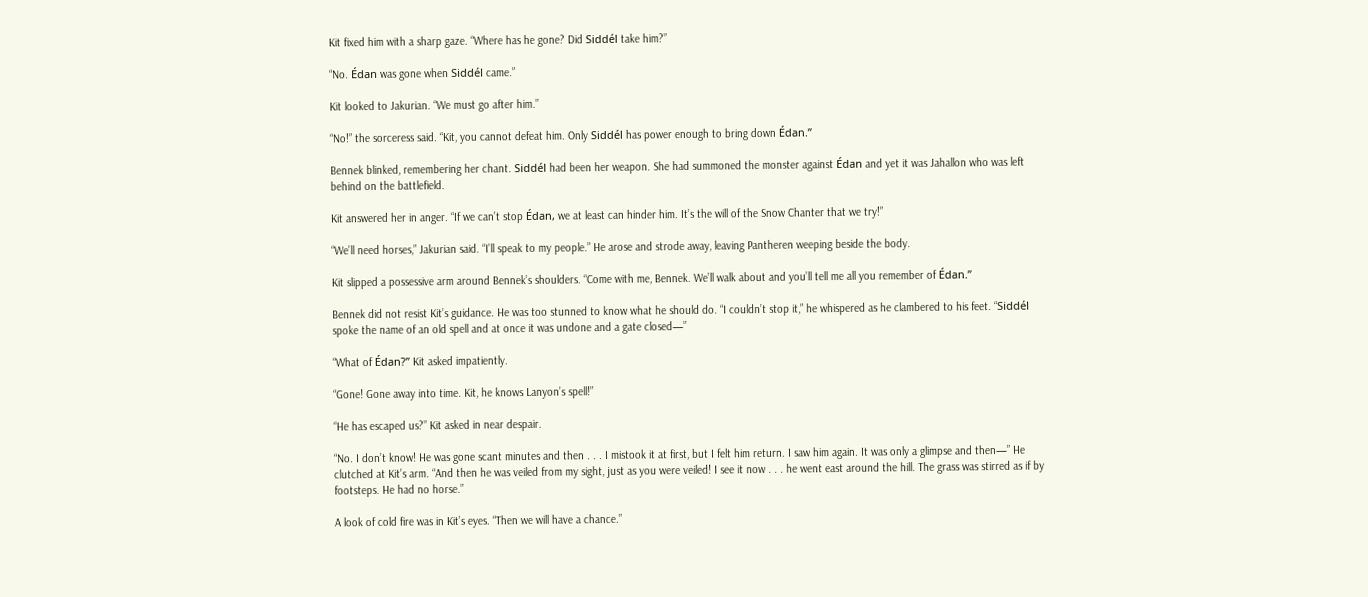Kit fixed him with a sharp gaze. “Where has he gone? Did Siddél take him?”

“No. Édan was gone when Siddél came.”

Kit looked to Jakurian. “We must go after him.”

“No!” the sorceress said. “Kit, you cannot defeat him. Only Siddél has power enough to bring down Édan.”

Bennek blinked, remembering her chant. Siddél had been her weapon. She had summoned the monster against Édan and yet it was Jahallon who was left behind on the battlefield.

Kit answered her in anger. “If we can’t stop Édan, we at least can hinder him. It’s the will of the Snow Chanter that we try!”

“We’ll need horses,” Jakurian said. “I’ll speak to my people.” He arose and strode away, leaving Pantheren weeping beside the body.

Kit slipped a possessive arm around Bennek’s shoulders. “Come with me, Bennek. We’ll walk about and you’ll tell me all you remember of Édan.”

Bennek did not resist Kit’s guidance. He was too stunned to know what he should do. “I couldn’t stop it,” he whispered as he clambered to his feet. “Siddél spoke the name of an old spell and at once it was undone and a gate closed—”

“What of Édan?” Kit asked impatiently.

“Gone! Gone away into time. Kit, he knows Lanyon’s spell!”

“He has escaped us?” Kit asked in near despair.

“No. I don’t know! He was gone scant minutes and then . . . I mistook it at first, but I felt him return. I saw him again. It was only a glimpse and then—” He clutched at Kit’s arm. “And then he was veiled from my sight, just as you were veiled! I see it now . . . he went east around the hill. The grass was stirred as if by footsteps. He had no horse.”

A look of cold fire was in Kit’s eyes. “Then we will have a chance.”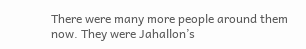There were many more people around them now. They were Jahallon’s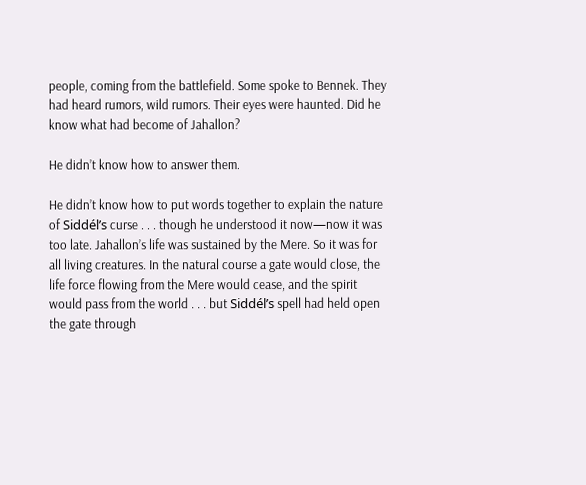people, coming from the battlefield. Some spoke to Bennek. They had heard rumors, wild rumors. Their eyes were haunted. Did he know what had become of Jahallon?

He didn’t know how to answer them.

He didn’t know how to put words together to explain the nature of Siddél’s curse . . . though he understood it now—now it was too late. Jahallon’s life was sustained by the Mere. So it was for all living creatures. In the natural course a gate would close, the life force flowing from the Mere would cease, and the spirit would pass from the world . . . but Siddél’s spell had held open the gate through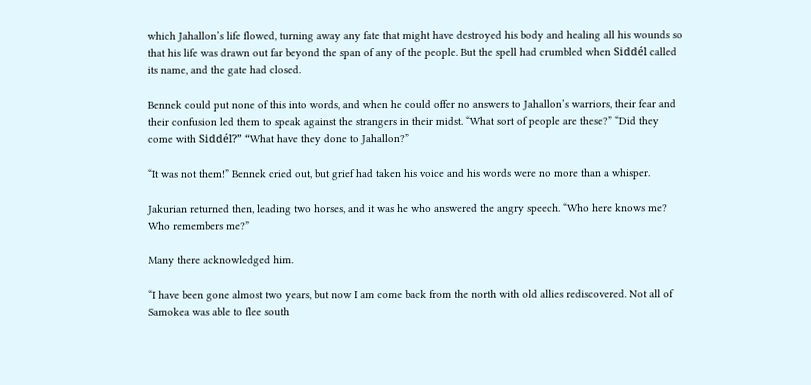which Jahallon’s life flowed, turning away any fate that might have destroyed his body and healing all his wounds so that his life was drawn out far beyond the span of any of the people. But the spell had crumbled when Siddél called its name, and the gate had closed.

Bennek could put none of this into words, and when he could offer no answers to Jahallon’s warriors, their fear and their confusion led them to speak against the strangers in their midst. “What sort of people are these?” “Did they come with Siddél?” “What have they done to Jahallon?”

“It was not them!” Bennek cried out, but grief had taken his voice and his words were no more than a whisper.

Jakurian returned then, leading two horses, and it was he who answered the angry speech. “Who here knows me? Who remembers me?”

Many there acknowledged him.

“I have been gone almost two years, but now I am come back from the north with old allies rediscovered. Not all of Samokea was able to flee south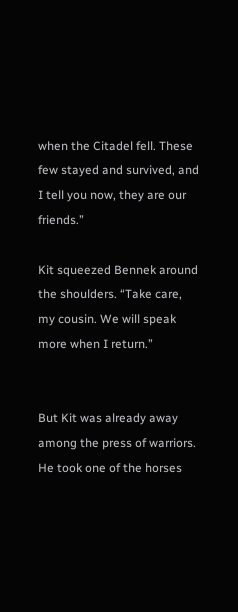when the Citadel fell. These few stayed and survived, and I tell you now, they are our friends.”

Kit squeezed Bennek around the shoulders. “Take care, my cousin. We will speak more when I return.”


But Kit was already away among the press of warriors. He took one of the horses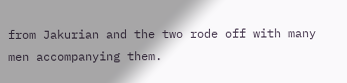from Jakurian and the two rode off with many men accompanying them.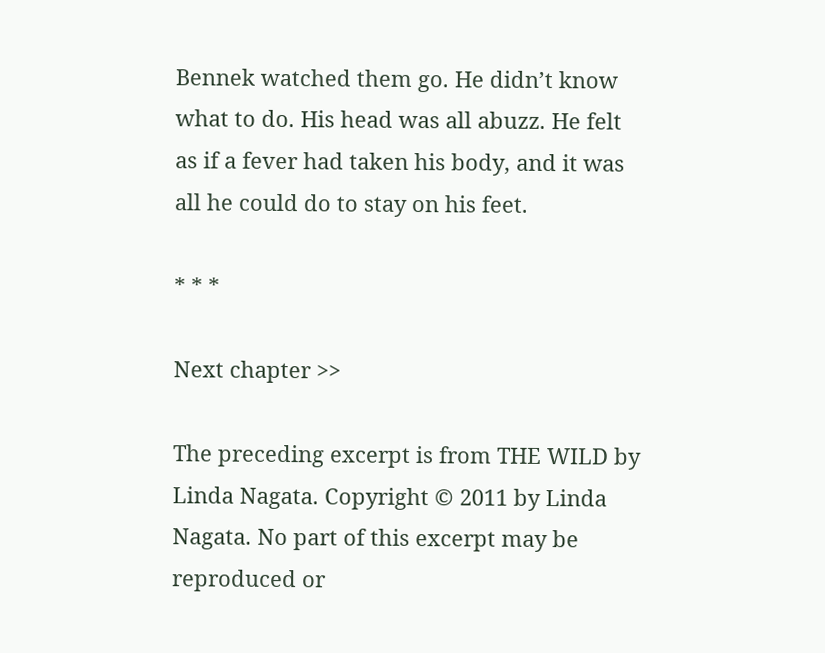Bennek watched them go. He didn’t know what to do. His head was all abuzz. He felt as if a fever had taken his body, and it was all he could do to stay on his feet.

* * *

Next chapter >>

The preceding excerpt is from THE WILD by Linda Nagata. Copyright © 2011 by Linda Nagata. No part of this excerpt may be reproduced or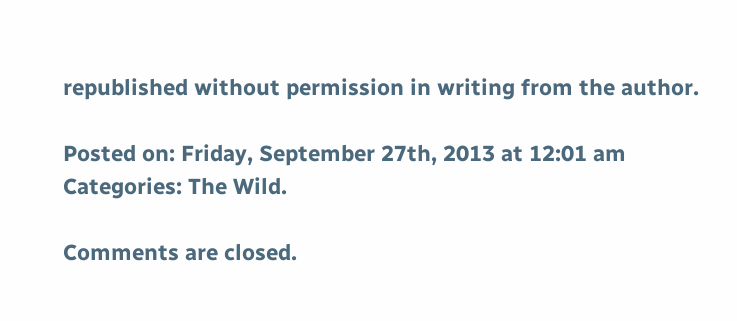republished without permission in writing from the author.

Posted on: Friday, September 27th, 2013 at 12:01 am
Categories: The Wild.

Comments are closed.